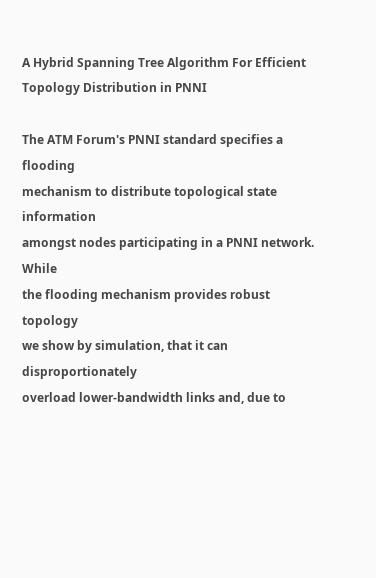A Hybrid Spanning Tree Algorithm For Efficient Topology Distribution in PNNI

The ATM Forum's PNNI standard specifies a flooding
mechanism to distribute topological state information
amongst nodes participating in a PNNI network. While
the flooding mechanism provides robust topology
we show by simulation, that it can disproportionately
overload lower-bandwidth links and, due to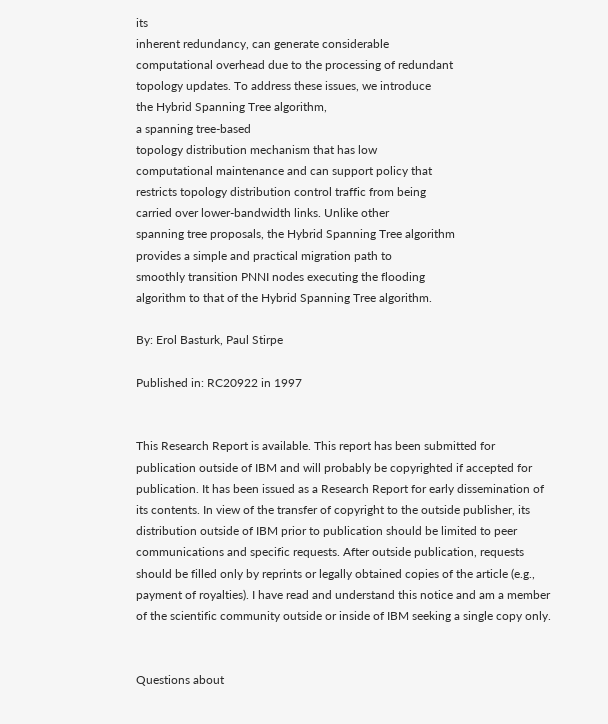its
inherent redundancy, can generate considerable
computational overhead due to the processing of redundant
topology updates. To address these issues, we introduce
the Hybrid Spanning Tree algorithm,
a spanning tree-based
topology distribution mechanism that has low
computational maintenance and can support policy that
restricts topology distribution control traffic from being
carried over lower-bandwidth links. Unlike other
spanning tree proposals, the Hybrid Spanning Tree algorithm
provides a simple and practical migration path to
smoothly transition PNNI nodes executing the flooding
algorithm to that of the Hybrid Spanning Tree algorithm.

By: Erol Basturk, Paul Stirpe

Published in: RC20922 in 1997


This Research Report is available. This report has been submitted for publication outside of IBM and will probably be copyrighted if accepted for publication. It has been issued as a Research Report for early dissemination of its contents. In view of the transfer of copyright to the outside publisher, its distribution outside of IBM prior to publication should be limited to peer communications and specific requests. After outside publication, requests should be filled only by reprints or legally obtained copies of the article (e.g., payment of royalties). I have read and understand this notice and am a member of the scientific community outside or inside of IBM seeking a single copy only.


Questions about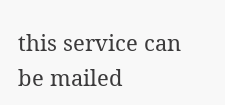this service can be mailed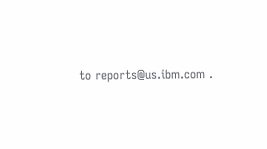to reports@us.ibm.com .